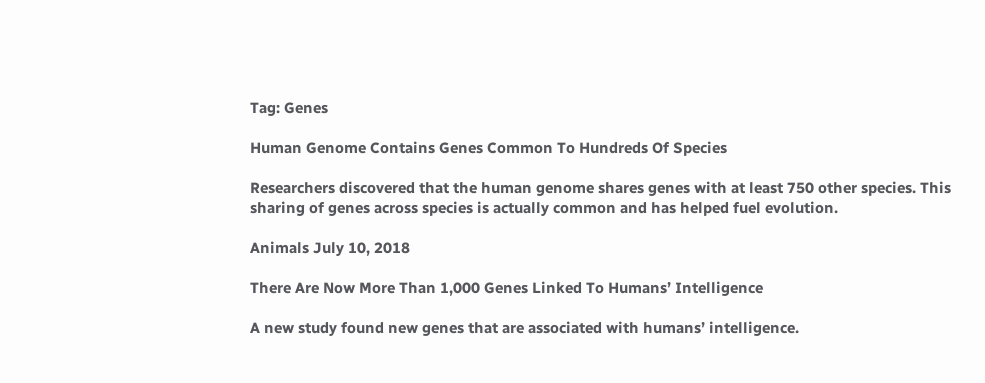Tag: Genes

Human Genome Contains Genes Common To Hundreds Of Species

Researchers discovered that the human genome shares genes with at least 750 other species. This sharing of genes across species is actually common and has helped fuel evolution.

Animals July 10, 2018

There Are Now More Than 1,000 Genes Linked To Humans’ Intelligence

A new study found new genes that are associated with humans’ intelligence.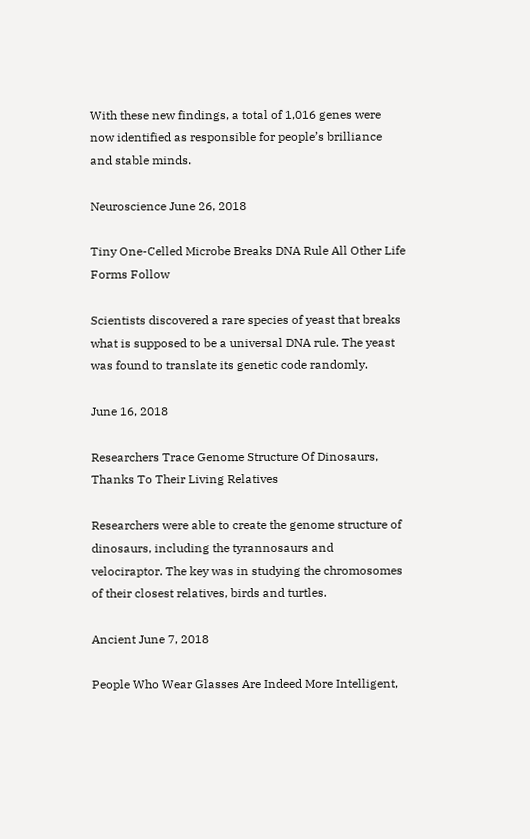With these new findings, a total of 1,016 genes were now identified as responsible for people’s brilliance and stable minds.

Neuroscience June 26, 2018

Tiny One-Celled Microbe Breaks DNA Rule All Other Life Forms Follow

Scientists discovered a rare species of yeast that breaks what is supposed to be a universal DNA rule. The yeast was found to translate its genetic code randomly.

June 16, 2018

Researchers Trace Genome Structure Of Dinosaurs, Thanks To Their Living Relatives

Researchers were able to create the genome structure of dinosaurs, including the tyrannosaurs and velociraptor. The key was in studying the chromosomes of their closest relatives, birds and turtles.

Ancient June 7, 2018

People Who Wear Glasses Are Indeed More Intelligent,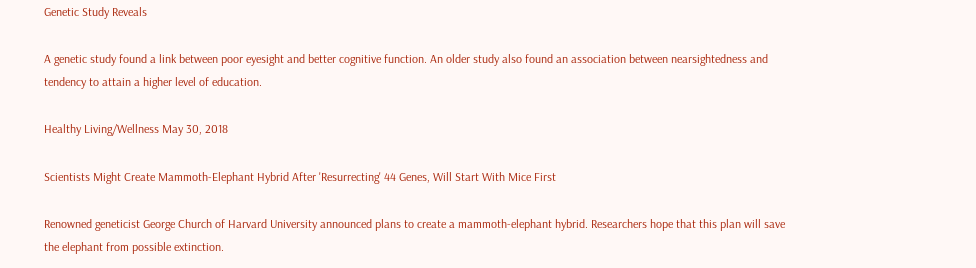Genetic Study Reveals

A genetic study found a link between poor eyesight and better cognitive function. An older study also found an association between nearsightedness and tendency to attain a higher level of education.

Healthy Living/Wellness May 30, 2018

Scientists Might Create Mammoth-Elephant Hybrid After 'Resurrecting' 44 Genes, Will Start With Mice First

Renowned geneticist George Church of Harvard University announced plans to create a mammoth-elephant hybrid. Researchers hope that this plan will save the elephant from possible extinction.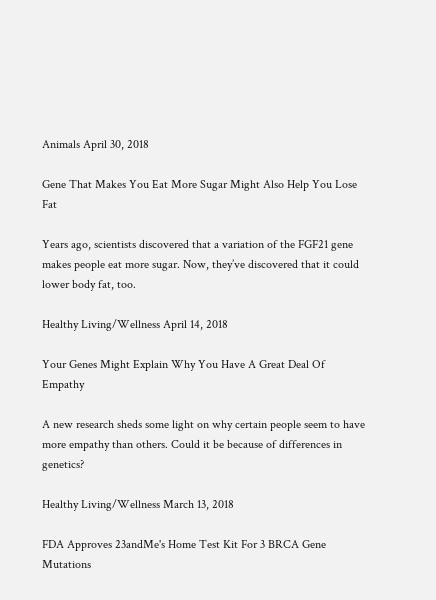Animals April 30, 2018

Gene That Makes You Eat More Sugar Might Also Help You Lose Fat

Years ago, scientists discovered that a variation of the FGF21 gene makes people eat more sugar. Now, they’ve discovered that it could lower body fat, too.

Healthy Living/Wellness April 14, 2018

Your Genes Might Explain Why You Have A Great Deal Of Empathy

A new research sheds some light on why certain people seem to have more empathy than others. Could it be because of differences in genetics?

Healthy Living/Wellness March 13, 2018

FDA Approves 23andMe's Home Test Kit For 3 BRCA Gene Mutations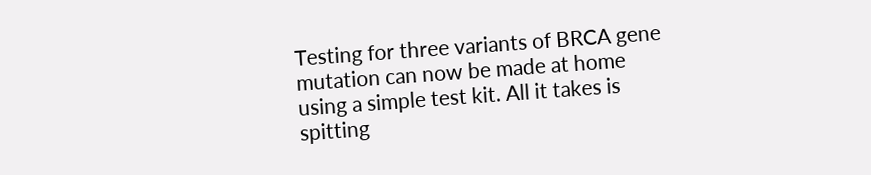Testing for three variants of BRCA gene mutation can now be made at home using a simple test kit. All it takes is spitting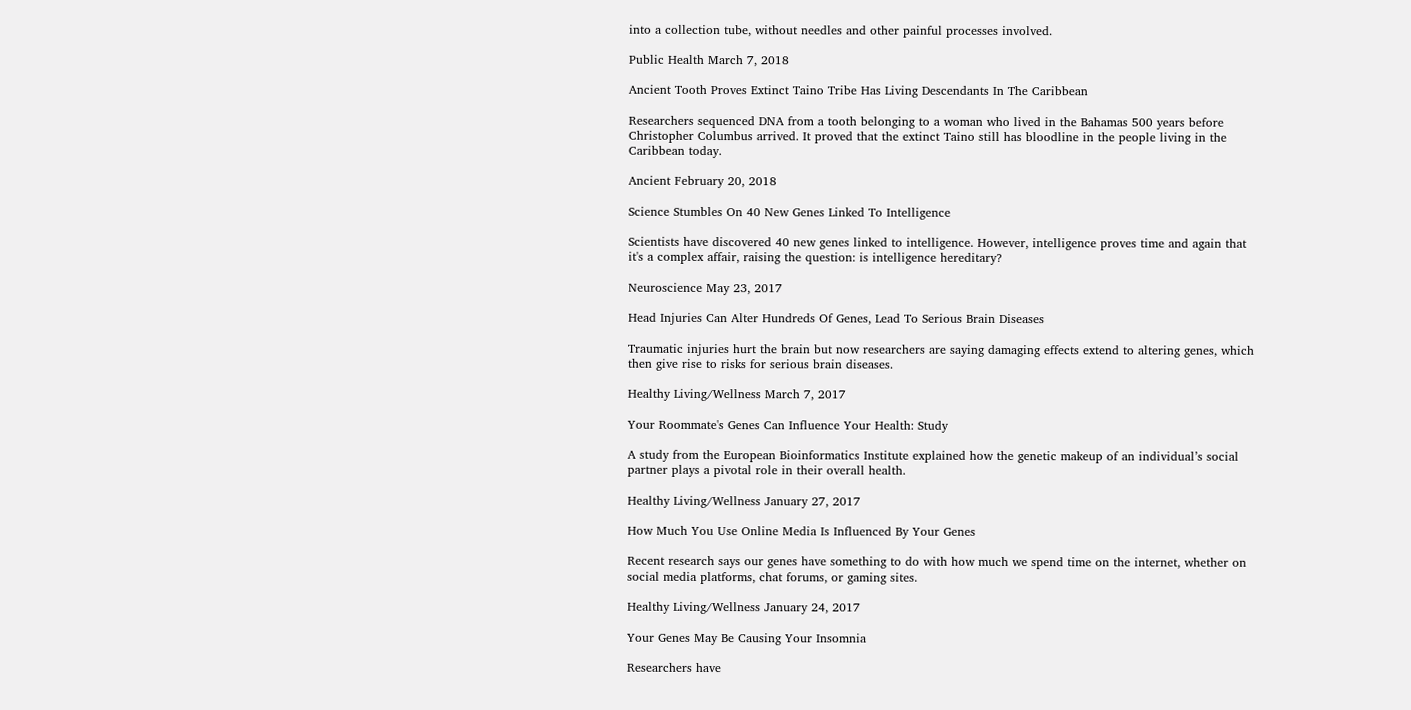into a collection tube, without needles and other painful processes involved.

Public Health March 7, 2018

Ancient Tooth Proves Extinct Taino Tribe Has Living Descendants In The Caribbean

Researchers sequenced DNA from a tooth belonging to a woman who lived in the Bahamas 500 years before Christopher Columbus arrived. It proved that the extinct Taino still has bloodline in the people living in the Caribbean today.

Ancient February 20, 2018

Science Stumbles On 40 New Genes Linked To Intelligence

Scientists have discovered 40 new genes linked to intelligence. However, intelligence proves time and again that it's a complex affair, raising the question: is intelligence hereditary?

Neuroscience May 23, 2017

Head Injuries Can Alter Hundreds Of Genes, Lead To Serious Brain Diseases

Traumatic injuries hurt the brain but now researchers are saying damaging effects extend to altering genes, which then give rise to risks for serious brain diseases.

Healthy Living/Wellness March 7, 2017

Your Roommate's Genes Can Influence Your Health: Study

A study from the European Bioinformatics Institute explained how the genetic makeup of an individual’s social partner plays a pivotal role in their overall health.

Healthy Living/Wellness January 27, 2017

How Much You Use Online Media Is Influenced By Your Genes

Recent research says our genes have something to do with how much we spend time on the internet, whether on social media platforms, chat forums, or gaming sites.

Healthy Living/Wellness January 24, 2017

Your Genes May Be Causing Your Insomnia

Researchers have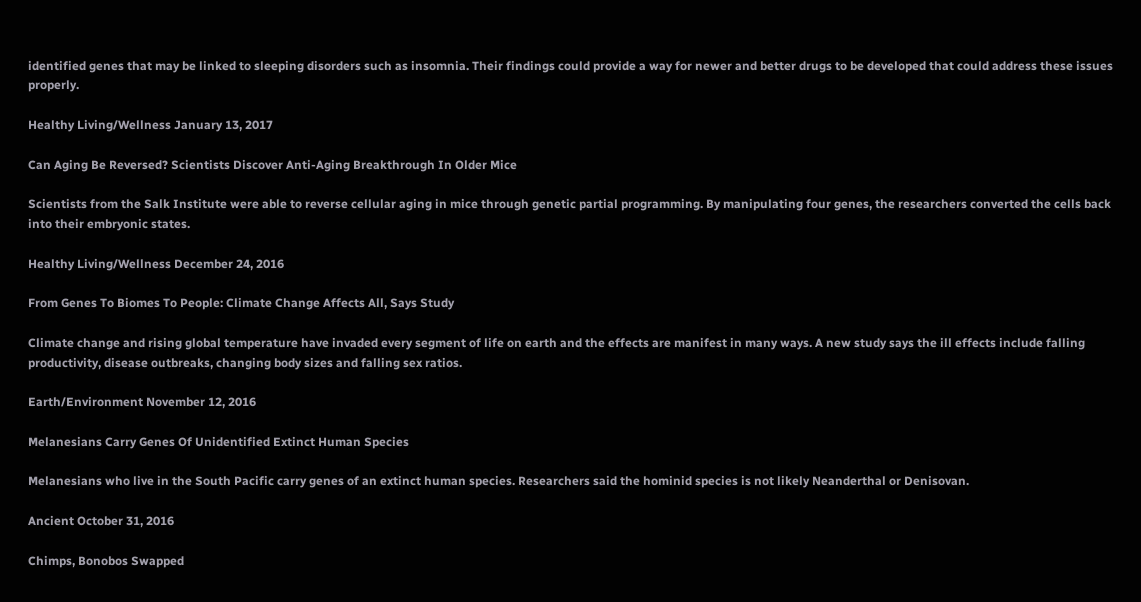identified genes that may be linked to sleeping disorders such as insomnia. Their findings could provide a way for newer and better drugs to be developed that could address these issues properly.

Healthy Living/Wellness January 13, 2017

Can Aging Be Reversed? Scientists Discover Anti-Aging Breakthrough In Older Mice

Scientists from the Salk Institute were able to reverse cellular aging in mice through genetic partial programming. By manipulating four genes, the researchers converted the cells back into their embryonic states.

Healthy Living/Wellness December 24, 2016

From Genes To Biomes To People: Climate Change Affects All, Says Study

Climate change and rising global temperature have invaded every segment of life on earth and the effects are manifest in many ways. A new study says the ill effects include falling productivity, disease outbreaks, changing body sizes and falling sex ratios.

Earth/Environment November 12, 2016

Melanesians Carry Genes Of Unidentified Extinct Human Species

Melanesians who live in the South Pacific carry genes of an extinct human species. Researchers said the hominid species is not likely Neanderthal or Denisovan.

Ancient October 31, 2016

Chimps, Bonobos Swapped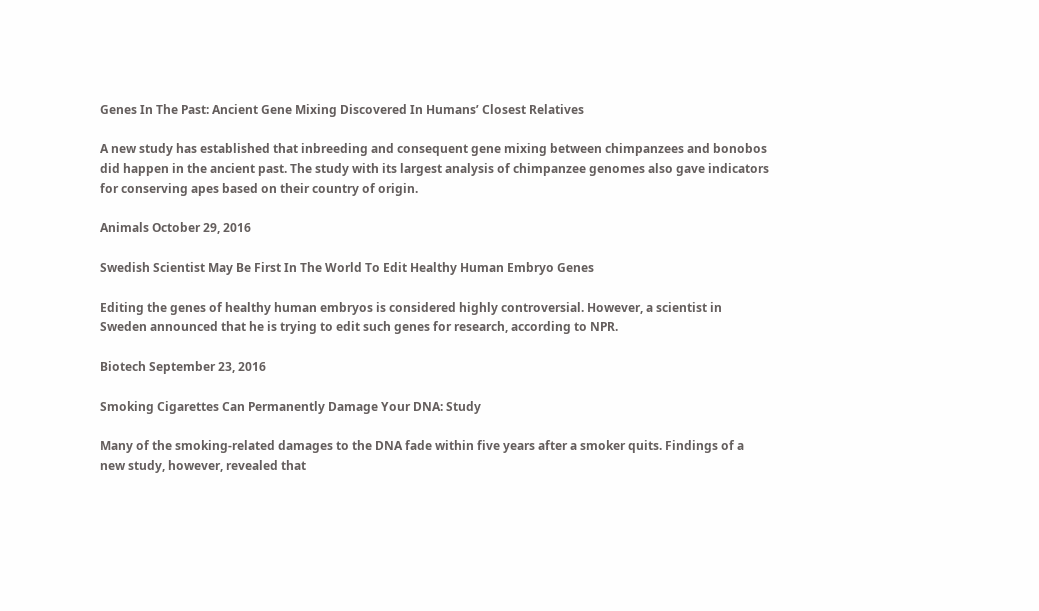Genes In The Past: Ancient Gene Mixing Discovered In Humans’ Closest Relatives

A new study has established that inbreeding and consequent gene mixing between chimpanzees and bonobos did happen in the ancient past. The study with its largest analysis of chimpanzee genomes also gave indicators for conserving apes based on their country of origin.

Animals October 29, 2016

Swedish Scientist May Be First In The World To Edit Healthy Human Embryo Genes

Editing the genes of healthy human embryos is considered highly controversial. However, a scientist in Sweden announced that he is trying to edit such genes for research, according to NPR.

Biotech September 23, 2016

Smoking Cigarettes Can Permanently Damage Your DNA: Study

Many of the smoking-related damages to the DNA fade within five years after a smoker quits. Findings of a new study, however, revealed that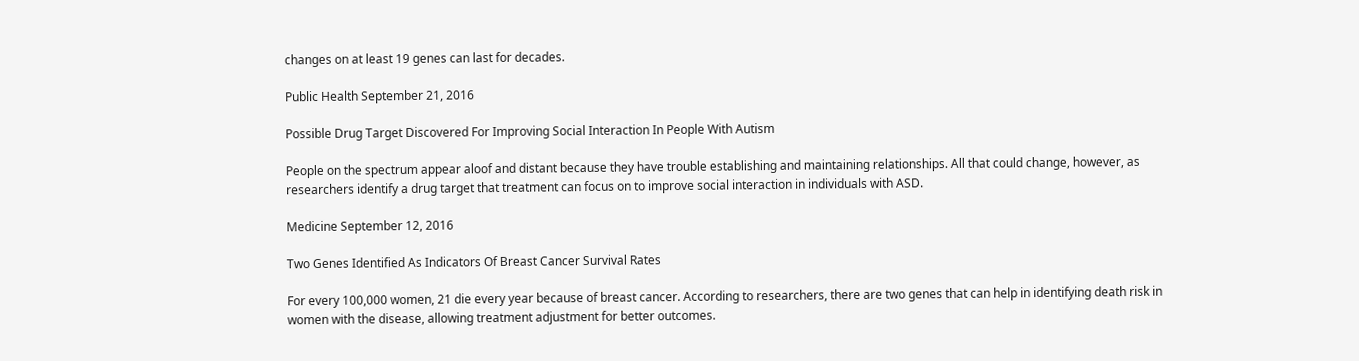changes on at least 19 genes can last for decades.

Public Health September 21, 2016

Possible Drug Target Discovered For Improving Social Interaction In People With Autism

People on the spectrum appear aloof and distant because they have trouble establishing and maintaining relationships. All that could change, however, as researchers identify a drug target that treatment can focus on to improve social interaction in individuals with ASD.

Medicine September 12, 2016

Two Genes Identified As Indicators Of Breast Cancer Survival Rates

For every 100,000 women, 21 die every year because of breast cancer. According to researchers, there are two genes that can help in identifying death risk in women with the disease, allowing treatment adjustment for better outcomes.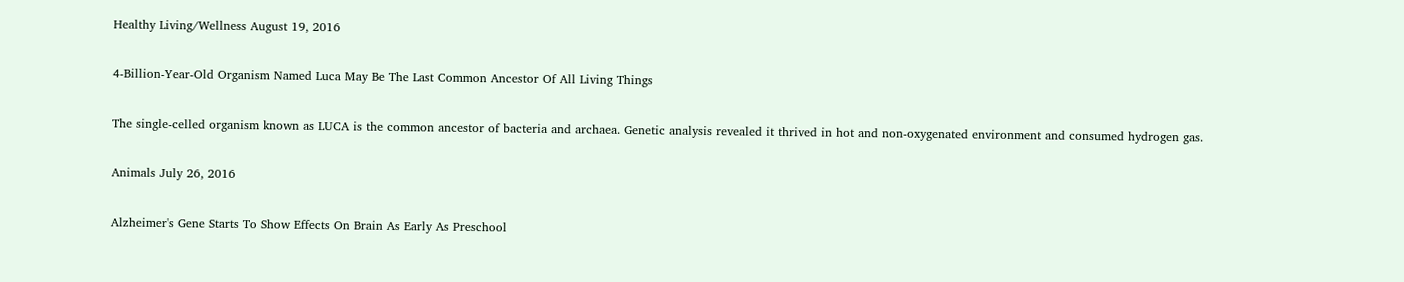Healthy Living/Wellness August 19, 2016

4-Billion-Year-Old Organism Named Luca May Be The Last Common Ancestor Of All Living Things

The single-celled organism known as LUCA is the common ancestor of bacteria and archaea. Genetic analysis revealed it thrived in hot and non-oxygenated environment and consumed hydrogen gas.

Animals July 26, 2016

Alzheimer's Gene Starts To Show Effects On Brain As Early As Preschool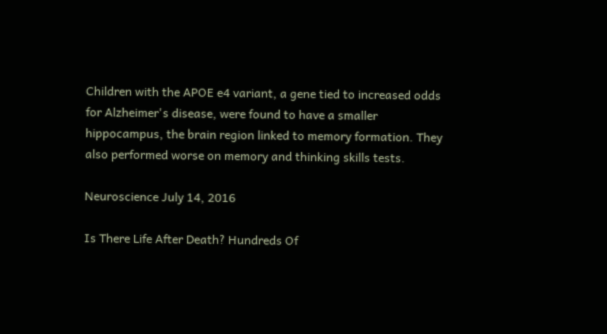Children with the APOE e4 variant, a gene tied to increased odds for Alzheimer's disease, were found to have a smaller hippocampus, the brain region linked to memory formation. They also performed worse on memory and thinking skills tests.

Neuroscience July 14, 2016

Is There Life After Death? Hundreds Of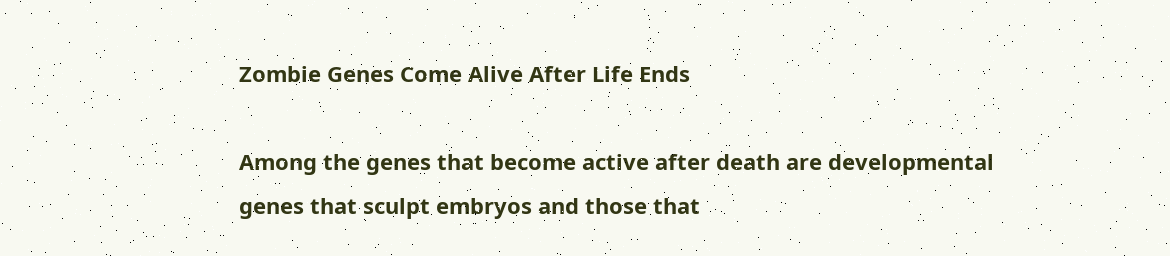Zombie Genes Come Alive After Life Ends

Among the genes that become active after death are developmental genes that sculpt embryos and those that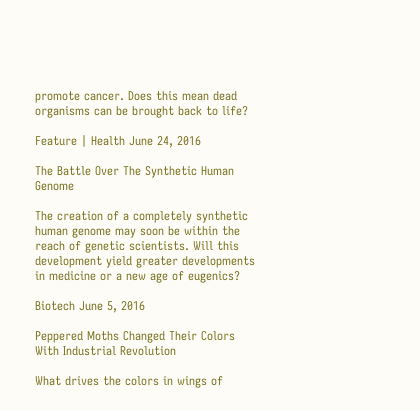promote cancer. Does this mean dead organisms can be brought back to life?

Feature | Health June 24, 2016

The Battle Over The Synthetic Human Genome

The creation of a completely synthetic human genome may soon be within the reach of genetic scientists. Will this development yield greater developments in medicine or a new age of eugenics?

Biotech June 5, 2016

Peppered Moths Changed Their Colors With Industrial Revolution

What drives the colors in wings of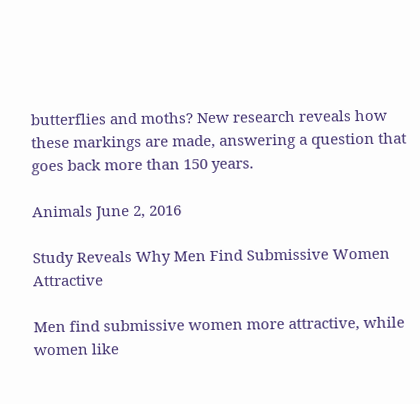butterflies and moths? New research reveals how these markings are made, answering a question that goes back more than 150 years.

Animals June 2, 2016

Study Reveals Why Men Find Submissive Women Attractive

Men find submissive women more attractive, while women like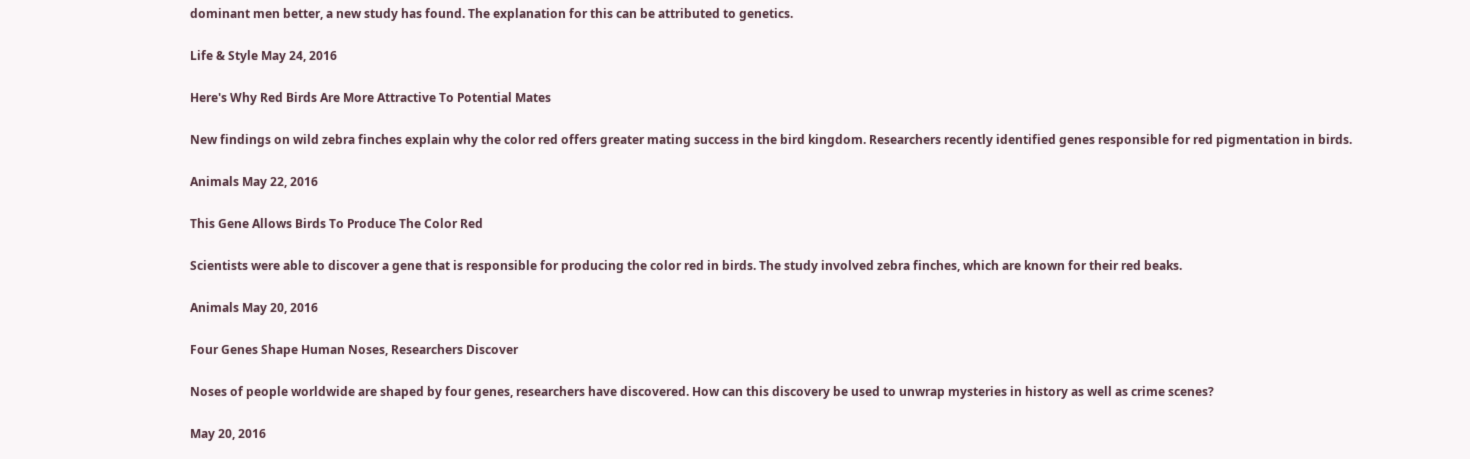dominant men better, a new study has found. The explanation for this can be attributed to genetics.

Life & Style May 24, 2016

Here's Why Red Birds Are More Attractive To Potential Mates

New findings on wild zebra finches explain why the color red offers greater mating success in the bird kingdom. Researchers recently identified genes responsible for red pigmentation in birds.

Animals May 22, 2016

This Gene Allows Birds To Produce The Color Red

Scientists were able to discover a gene that is responsible for producing the color red in birds. The study involved zebra finches, which are known for their red beaks.

Animals May 20, 2016

Four Genes Shape Human Noses, Researchers Discover

Noses of people worldwide are shaped by four genes, researchers have discovered. How can this discovery be used to unwrap mysteries in history as well as crime scenes?

May 20, 2016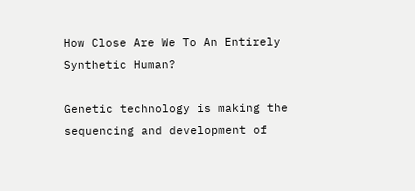How Close Are We To An Entirely Synthetic Human?

Genetic technology is making the sequencing and development of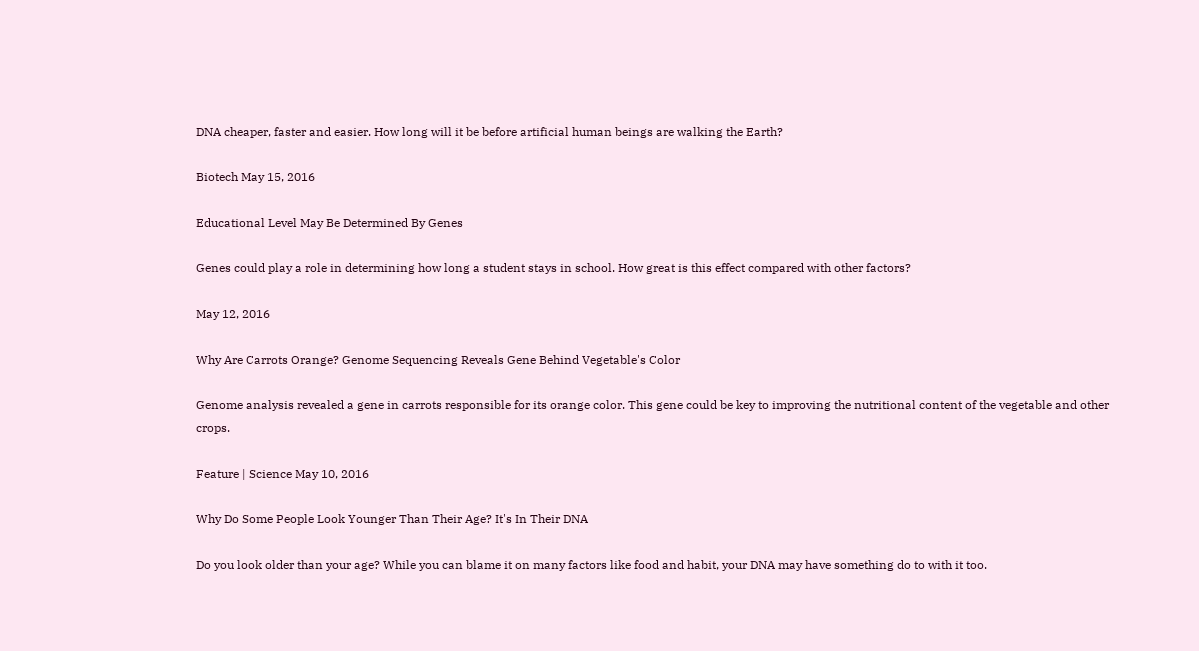DNA cheaper, faster and easier. How long will it be before artificial human beings are walking the Earth?

Biotech May 15, 2016

Educational Level May Be Determined By Genes

Genes could play a role in determining how long a student stays in school. How great is this effect compared with other factors?

May 12, 2016

Why Are Carrots Orange? Genome Sequencing Reveals Gene Behind Vegetable's Color

Genome analysis revealed a gene in carrots responsible for its orange color. This gene could be key to improving the nutritional content of the vegetable and other crops.

Feature | Science May 10, 2016

Why Do Some People Look Younger Than Their Age? It's In Their DNA

Do you look older than your age? While you can blame it on many factors like food and habit, your DNA may have something do to with it too.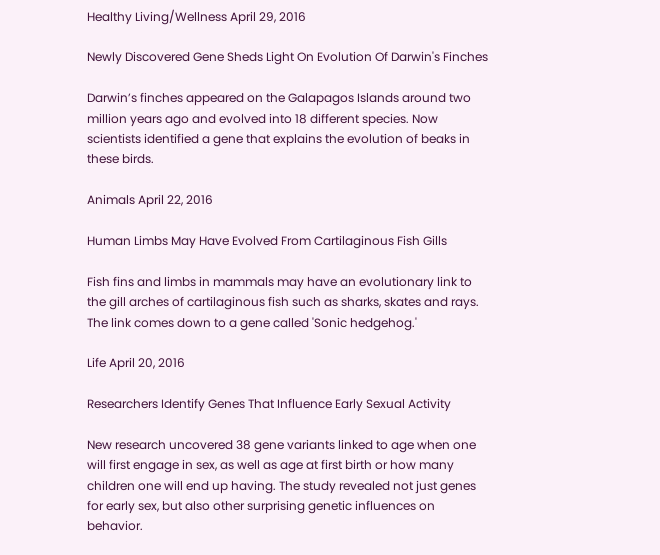Healthy Living/Wellness April 29, 2016

Newly Discovered Gene Sheds Light On Evolution Of Darwin's Finches

Darwin’s finches appeared on the Galapagos Islands around two million years ago and evolved into 18 different species. Now scientists identified a gene that explains the evolution of beaks in these birds.

Animals April 22, 2016

Human Limbs May Have Evolved From Cartilaginous Fish Gills

Fish fins and limbs in mammals may have an evolutionary link to the gill arches of cartilaginous fish such as sharks, skates and rays. The link comes down to a gene called 'Sonic hedgehog.'

Life April 20, 2016

Researchers Identify Genes That Influence Early Sexual Activity

New research uncovered 38 gene variants linked to age when one will first engage in sex, as well as age at first birth or how many children one will end up having. The study revealed not just genes for early sex, but also other surprising genetic influences on behavior.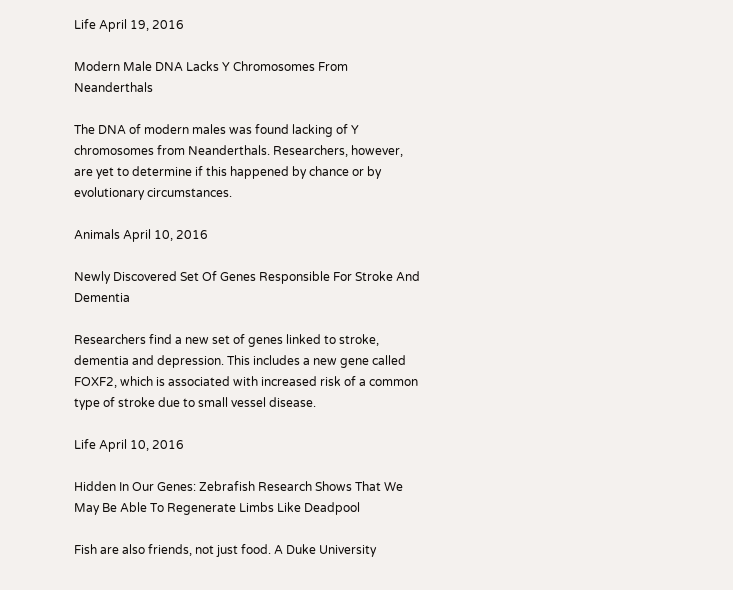Life April 19, 2016

Modern Male DNA Lacks Y Chromosomes From Neanderthals

The DNA of modern males was found lacking of Y chromosomes from Neanderthals. Researchers, however, are yet to determine if this happened by chance or by evolutionary circumstances.

Animals April 10, 2016

Newly Discovered Set Of Genes Responsible For Stroke And Dementia

Researchers find a new set of genes linked to stroke, dementia and depression. This includes a new gene called FOXF2, which is associated with increased risk of a common type of stroke due to small vessel disease.

Life April 10, 2016

Hidden In Our Genes: Zebrafish Research Shows That We May Be Able To Regenerate Limbs Like Deadpool

Fish are also friends, not just food. A Duke University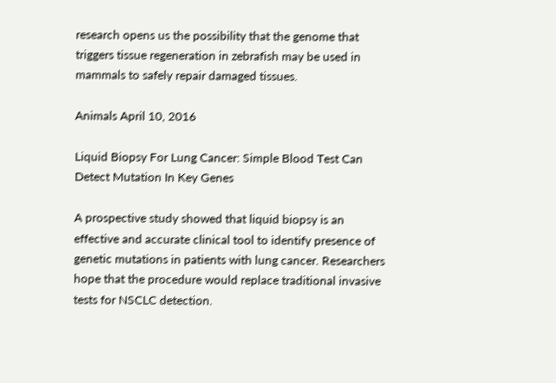research opens us the possibility that the genome that triggers tissue regeneration in zebrafish may be used in mammals to safely repair damaged tissues.

Animals April 10, 2016

Liquid Biopsy For Lung Cancer: Simple Blood Test Can Detect Mutation In Key Genes

A prospective study showed that liquid biopsy is an effective and accurate clinical tool to identify presence of genetic mutations in patients with lung cancer. Researchers hope that the procedure would replace traditional invasive tests for NSCLC detection.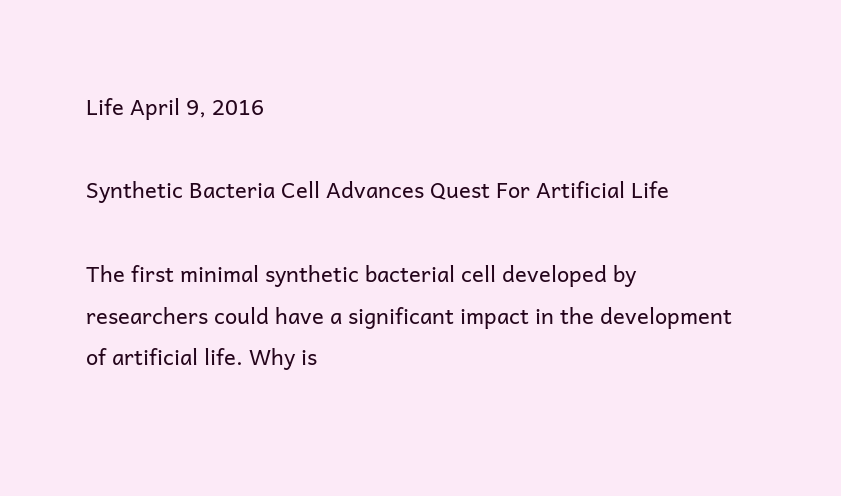Life April 9, 2016

Synthetic Bacteria Cell Advances Quest For Artificial Life

The first minimal synthetic bacterial cell developed by researchers could have a significant impact in the development of artificial life. Why is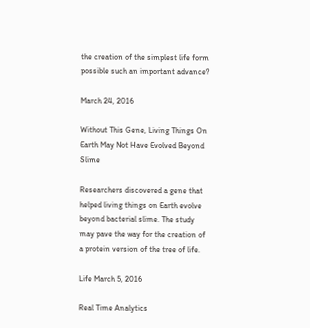the creation of the simplest life form possible such an important advance?

March 24, 2016

Without This Gene, Living Things On Earth May Not Have Evolved Beyond Slime

Researchers discovered a gene that helped living things on Earth evolve beyond bacterial slime. The study may pave the way for the creation of a protein version of the tree of life.

Life March 5, 2016

Real Time Analytics